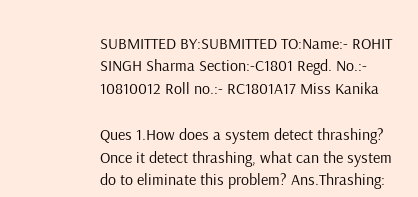SUBMITTED BY:SUBMITTED TO:Name:- ROHIT SINGH Sharma Section:-C1801 Regd. No.:- 10810012 Roll no.:- RC1801A17 Miss Kanika

Ques 1.How does a system detect thrashing? Once it detect thrashing, what can the system do to eliminate this problem? Ans.Thrashing: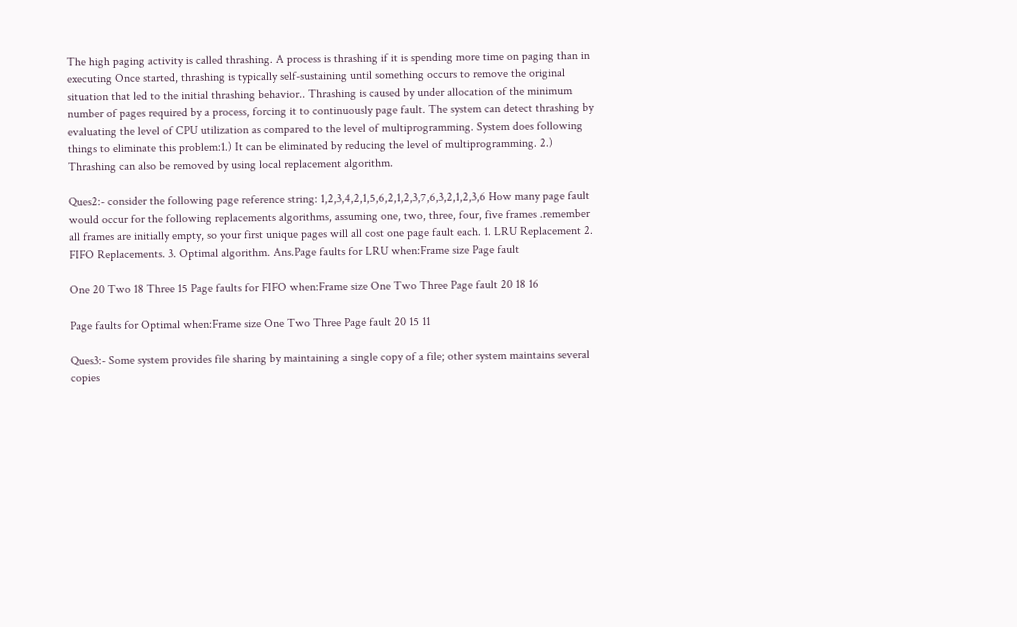The high paging activity is called thrashing. A process is thrashing if it is spending more time on paging than in executing Once started, thrashing is typically self-sustaining until something occurs to remove the original situation that led to the initial thrashing behavior.. Thrashing is caused by under allocation of the minimum number of pages required by a process, forcing it to continuously page fault. The system can detect thrashing by evaluating the level of CPU utilization as compared to the level of multiprogramming. System does following things to eliminate this problem:1.) It can be eliminated by reducing the level of multiprogramming. 2.) Thrashing can also be removed by using local replacement algorithm.

Ques2:- consider the following page reference string: 1,2,3,4,2,1,5,6,2,1,2,3,7,6,3,2,1,2,3,6 How many page fault would occur for the following replacements algorithms, assuming one, two, three, four, five frames .remember all frames are initially empty, so your first unique pages will all cost one page fault each. 1. LRU Replacement 2. FIFO Replacements. 3. Optimal algorithm. Ans.Page faults for LRU when:Frame size Page fault

One 20 Two 18 Three 15 Page faults for FIFO when:Frame size One Two Three Page fault 20 18 16

Page faults for Optimal when:Frame size One Two Three Page fault 20 15 11

Ques3:- Some system provides file sharing by maintaining a single copy of a file; other system maintains several copies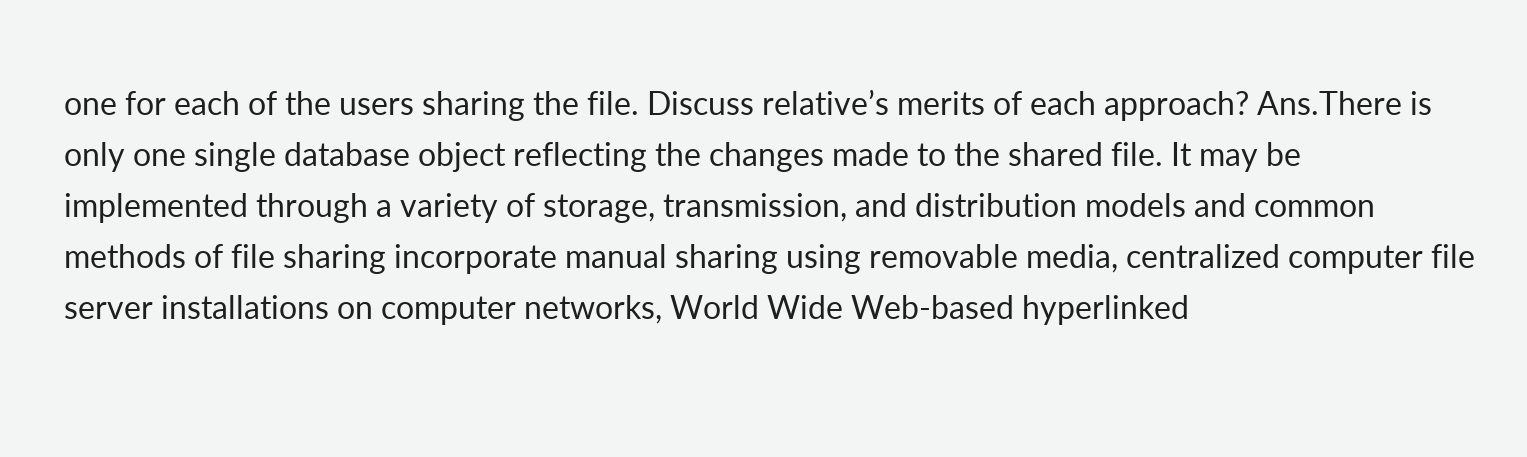one for each of the users sharing the file. Discuss relative’s merits of each approach? Ans.There is only one single database object reflecting the changes made to the shared file. It may be implemented through a variety of storage, transmission, and distribution models and common methods of file sharing incorporate manual sharing using removable media, centralized computer file server installations on computer networks, World Wide Web-based hyperlinked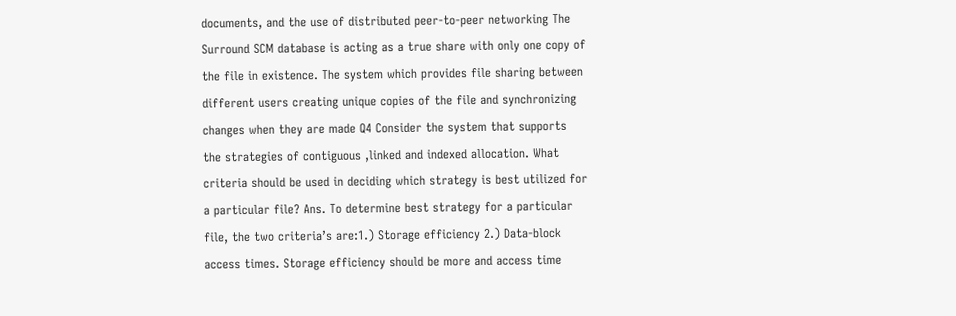documents, and the use of distributed peer-to-peer networking The Surround SCM database is acting as a true share with only one copy of the file in existence. The system which provides file sharing between different users creating unique copies of the file and synchronizing changes when they are made Q4 Consider the system that supports the strategies of contiguous ,linked and indexed allocation. What criteria should be used in deciding which strategy is best utilized for a particular file? Ans. To determine best strategy for a particular file, the two criteria’s are:1.) Storage efficiency 2.) Data-block access times. Storage efficiency should be more and access time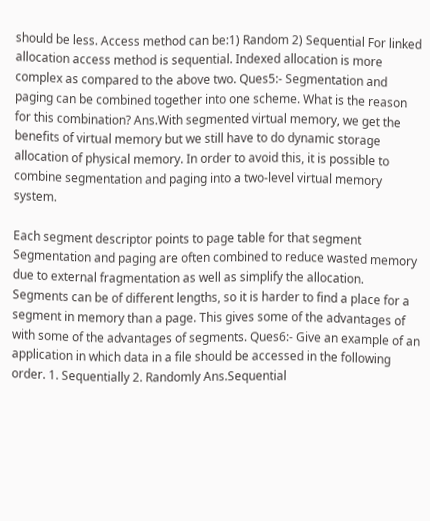should be less. Access method can be:1) Random 2) Sequential For linked allocation access method is sequential. Indexed allocation is more complex as compared to the above two. Ques5:- Segmentation and paging can be combined together into one scheme. What is the reason for this combination? Ans.With segmented virtual memory, we get the benefits of virtual memory but we still have to do dynamic storage allocation of physical memory. In order to avoid this, it is possible to combine segmentation and paging into a two-level virtual memory system.

Each segment descriptor points to page table for that segment Segmentation and paging are often combined to reduce wasted memory due to external fragmentation as well as simplify the allocation. Segments can be of different lengths, so it is harder to find a place for a segment in memory than a page. This gives some of the advantages of with some of the advantages of segments. Ques6:- Give an example of an application in which data in a file should be accessed in the following order. 1. Sequentially 2. Randomly Ans.Sequential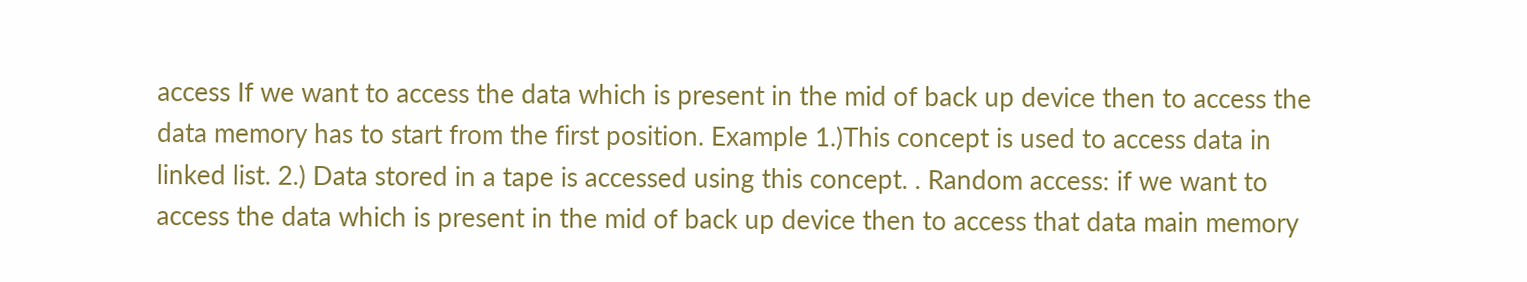access If we want to access the data which is present in the mid of back up device then to access the data memory has to start from the first position. Example 1.)This concept is used to access data in linked list. 2.) Data stored in a tape is accessed using this concept. . Random access: if we want to access the data which is present in the mid of back up device then to access that data main memory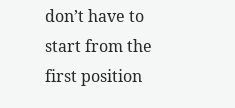don’t have to start from the first position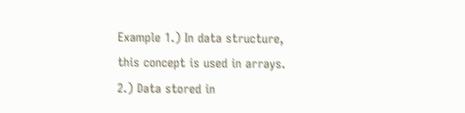Example 1.) In data structure, this concept is used in arrays. 2.) Data stored in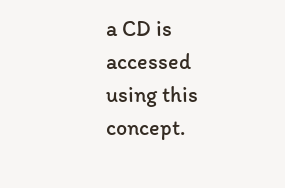a CD is accessed using this concept.